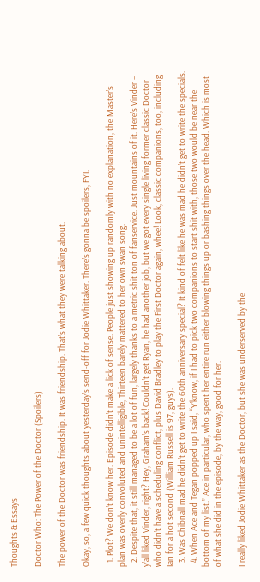Thoughts & Essays

Doctor Who: The Power of the Doctor (Spoilers)

The power of the Doctor was friendship. It was friendship. That’s what they were talking about.

Okay, so, a few quick thoughts about yesterday’s send-off for Jodie Whittaker. There’s gonna be spoilers, FYI.

  1. Plot? We don’t know her. Episode didn’t make a lick of sense. People just showing up randomly with no explanation, the Master’s plan was overly convoluted and unintelligible, Thirteen barely mattered to her own swan song.
  2. Despite that, it still managed to be a lot of fun, largely thanks to a metric shit ton of fanservice. Just mountains of it. Here’s Vinder – y’all liked Vinder, right? Hey, Graham’s back! Couldn’t get Ryan, he had another job, but we got every single living former classic Doctor who didn’t have a scheduling conflict, plus David Bradley to play the First Doctor again, whee! Look, classic companions, too, including Ian for a hot second (William Russell is 97, guys).
  3. Was Chibnall mad he didn’t get to write the 60th anniversary special? It kind of felt like he was mad he didn’t get to write the specials.
  4. When Ace and Tegan popped up I said, “Y’know, if I had to pick two companions to start shit with, those two would be near the bottom of my list.” Ace in particular, who spent her entire run either blowing things up or bashing things over the head. Which is most of what she did in the episode, by the way, good for her.

I really liked Jodie Whittaker as the Doctor, but she was underserved by the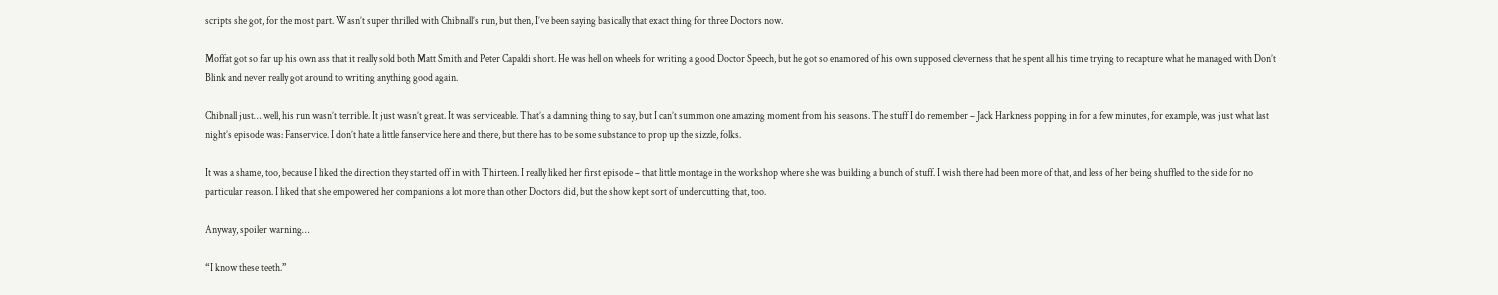scripts she got, for the most part. Wasn’t super thrilled with Chibnall’s run, but then, I’ve been saying basically that exact thing for three Doctors now.

Moffat got so far up his own ass that it really sold both Matt Smith and Peter Capaldi short. He was hell on wheels for writing a good Doctor Speech, but he got so enamored of his own supposed cleverness that he spent all his time trying to recapture what he managed with Don’t Blink and never really got around to writing anything good again.

Chibnall just… well, his run wasn’t terrible. It just wasn’t great. It was serviceable. That’s a damning thing to say, but I can’t summon one amazing moment from his seasons. The stuff I do remember – Jack Harkness popping in for a few minutes, for example, was just what last night’s episode was: Fanservice. I don’t hate a little fanservice here and there, but there has to be some substance to prop up the sizzle, folks.

It was a shame, too, because I liked the direction they started off in with Thirteen. I really liked her first episode – that little montage in the workshop where she was building a bunch of stuff. I wish there had been more of that, and less of her being shuffled to the side for no particular reason. I liked that she empowered her companions a lot more than other Doctors did, but the show kept sort of undercutting that, too.

Anyway, spoiler warning…

“I know these teeth.”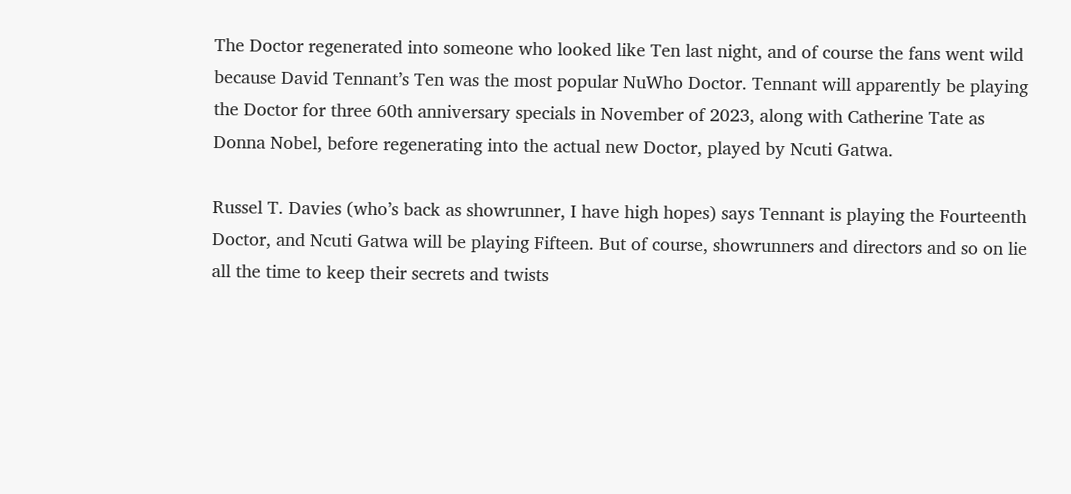The Doctor regenerated into someone who looked like Ten last night, and of course the fans went wild because David Tennant’s Ten was the most popular NuWho Doctor. Tennant will apparently be playing the Doctor for three 60th anniversary specials in November of 2023, along with Catherine Tate as Donna Nobel, before regenerating into the actual new Doctor, played by Ncuti Gatwa.

Russel T. Davies (who’s back as showrunner, I have high hopes) says Tennant is playing the Fourteenth Doctor, and Ncuti Gatwa will be playing Fifteen. But of course, showrunners and directors and so on lie all the time to keep their secrets and twists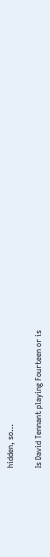hidden, so…

Is David Tennant playing Fourteen or is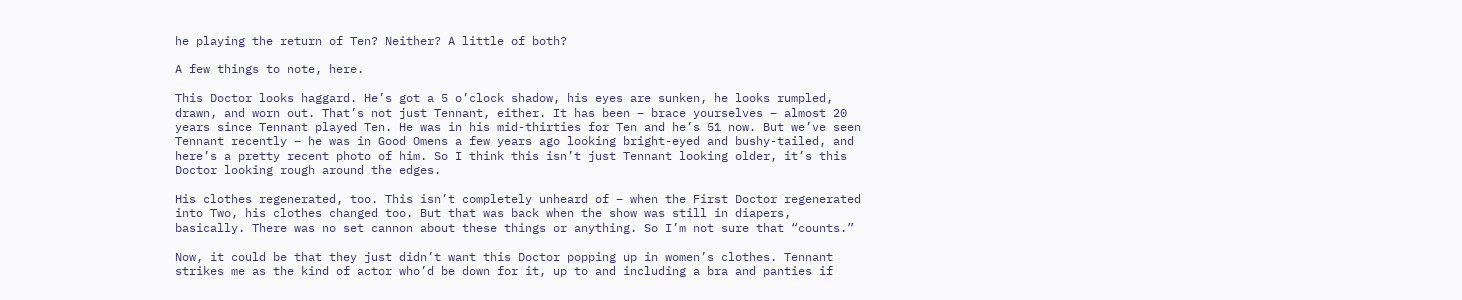he playing the return of Ten? Neither? A little of both?

A few things to note, here.

This Doctor looks haggard. He’s got a 5 o’clock shadow, his eyes are sunken, he looks rumpled, drawn, and worn out. That’s not just Tennant, either. It has been – brace yourselves – almost 20 years since Tennant played Ten. He was in his mid-thirties for Ten and he’s 51 now. But we’ve seen Tennant recently – he was in Good Omens a few years ago looking bright-eyed and bushy-tailed, and here’s a pretty recent photo of him. So I think this isn’t just Tennant looking older, it’s this Doctor looking rough around the edges.

His clothes regenerated, too. This isn’t completely unheard of – when the First Doctor regenerated into Two, his clothes changed too. But that was back when the show was still in diapers, basically. There was no set cannon about these things or anything. So I’m not sure that “counts.”

Now, it could be that they just didn’t want this Doctor popping up in women’s clothes. Tennant strikes me as the kind of actor who’d be down for it, up to and including a bra and panties if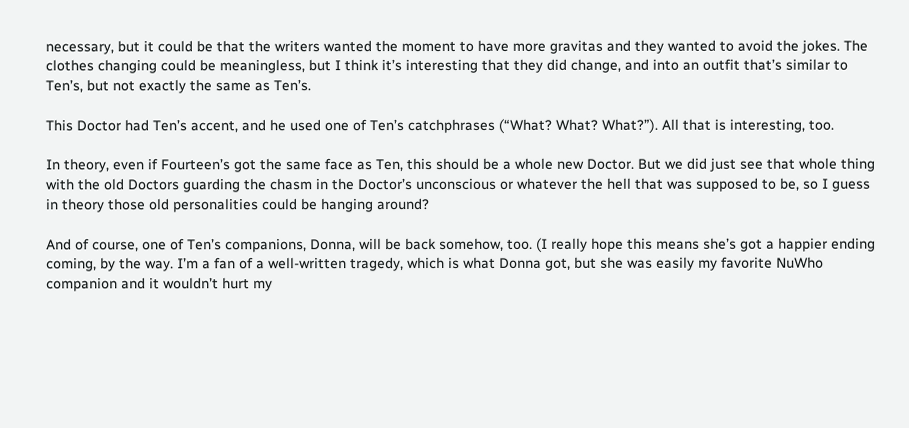necessary, but it could be that the writers wanted the moment to have more gravitas and they wanted to avoid the jokes. The clothes changing could be meaningless, but I think it’s interesting that they did change, and into an outfit that’s similar to Ten’s, but not exactly the same as Ten’s.

This Doctor had Ten’s accent, and he used one of Ten’s catchphrases (“What? What? What?”). All that is interesting, too.

In theory, even if Fourteen’s got the same face as Ten, this should be a whole new Doctor. But we did just see that whole thing with the old Doctors guarding the chasm in the Doctor’s unconscious or whatever the hell that was supposed to be, so I guess in theory those old personalities could be hanging around?

And of course, one of Ten’s companions, Donna, will be back somehow, too. (I really hope this means she’s got a happier ending coming, by the way. I’m a fan of a well-written tragedy, which is what Donna got, but she was easily my favorite NuWho companion and it wouldn’t hurt my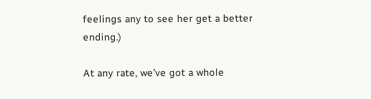feelings any to see her get a better ending.)

At any rate, we’ve got a whole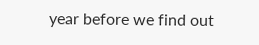year before we find out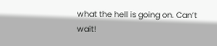what the hell is going on. Can’t wait!